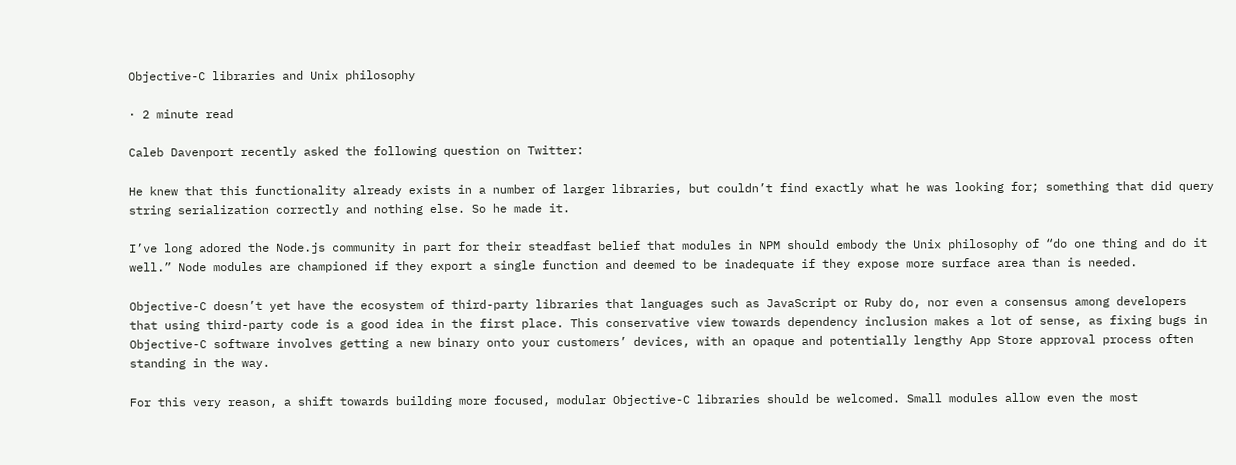Objective-C libraries and Unix philosophy

· 2 minute read

Caleb Davenport recently asked the following question on Twitter:

He knew that this functionality already exists in a number of larger libraries, but couldn’t find exactly what he was looking for; something that did query string serialization correctly and nothing else. So he made it.

I’ve long adored the Node.js community in part for their steadfast belief that modules in NPM should embody the Unix philosophy of “do one thing and do it well.” Node modules are championed if they export a single function and deemed to be inadequate if they expose more surface area than is needed.

Objective-C doesn’t yet have the ecosystem of third-party libraries that languages such as JavaScript or Ruby do, nor even a consensus among developers that using third-party code is a good idea in the first place. This conservative view towards dependency inclusion makes a lot of sense, as fixing bugs in Objective-C software involves getting a new binary onto your customers’ devices, with an opaque and potentially lengthy App Store approval process often standing in the way.

For this very reason, a shift towards building more focused, modular Objective-C libraries should be welcomed. Small modules allow even the most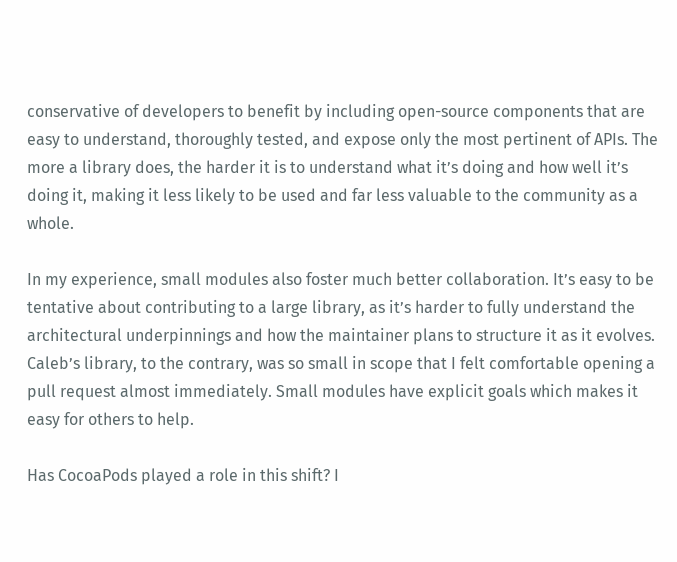conservative of developers to benefit by including open-source components that are easy to understand, thoroughly tested, and expose only the most pertinent of APIs. The more a library does, the harder it is to understand what it’s doing and how well it’s doing it, making it less likely to be used and far less valuable to the community as a whole.

In my experience, small modules also foster much better collaboration. It’s easy to be tentative about contributing to a large library, as it’s harder to fully understand the architectural underpinnings and how the maintainer plans to structure it as it evolves. Caleb’s library, to the contrary, was so small in scope that I felt comfortable opening a pull request almost immediately. Small modules have explicit goals which makes it easy for others to help.

Has CocoaPods played a role in this shift? I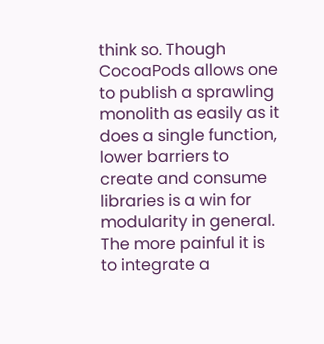think so. Though CocoaPods allows one to publish a sprawling monolith as easily as it does a single function, lower barriers to create and consume libraries is a win for modularity in general. The more painful it is to integrate a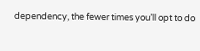dependency, the fewer times you’ll opt to do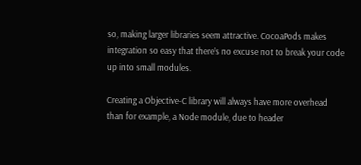so, making larger libraries seem attractive. CocoaPods makes integration so easy that there’s no excuse not to break your code up into small modules.

Creating a Objective-C library will always have more overhead than for example, a Node module, due to header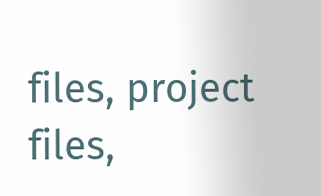files, project files,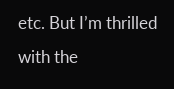etc. But I’m thrilled with the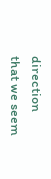direction that we seem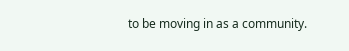to be moving in as a community.